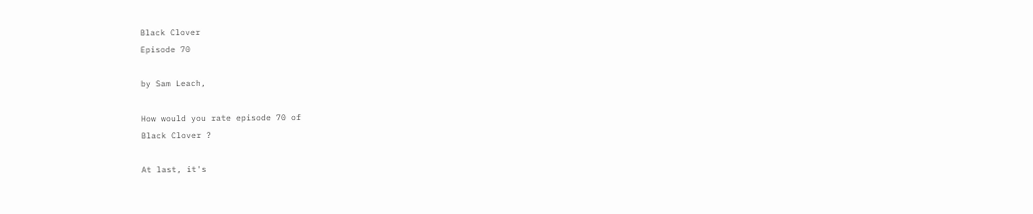Black Clover
Episode 70

by Sam Leach,

How would you rate episode 70 of
Black Clover ?

At last, it's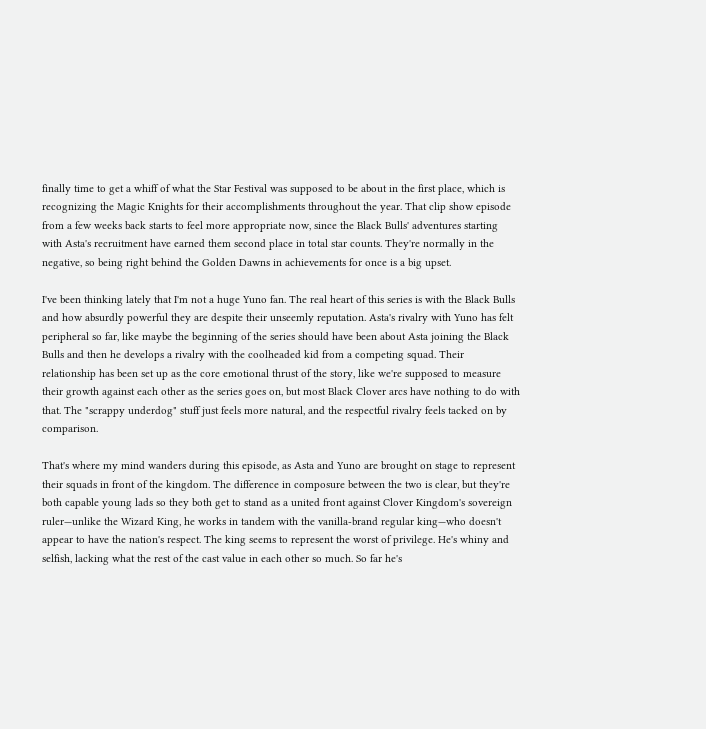finally time to get a whiff of what the Star Festival was supposed to be about in the first place, which is recognizing the Magic Knights for their accomplishments throughout the year. That clip show episode from a few weeks back starts to feel more appropriate now, since the Black Bulls' adventures starting with Asta's recruitment have earned them second place in total star counts. They're normally in the negative, so being right behind the Golden Dawns in achievements for once is a big upset.

I've been thinking lately that I'm not a huge Yuno fan. The real heart of this series is with the Black Bulls and how absurdly powerful they are despite their unseemly reputation. Asta's rivalry with Yuno has felt peripheral so far, like maybe the beginning of the series should have been about Asta joining the Black Bulls and then he develops a rivalry with the coolheaded kid from a competing squad. Their relationship has been set up as the core emotional thrust of the story, like we're supposed to measure their growth against each other as the series goes on, but most Black Clover arcs have nothing to do with that. The "scrappy underdog" stuff just feels more natural, and the respectful rivalry feels tacked on by comparison.

That's where my mind wanders during this episode, as Asta and Yuno are brought on stage to represent their squads in front of the kingdom. The difference in composure between the two is clear, but they're both capable young lads so they both get to stand as a united front against Clover Kingdom's sovereign ruler—unlike the Wizard King, he works in tandem with the vanilla-brand regular king—who doesn't appear to have the nation's respect. The king seems to represent the worst of privilege. He's whiny and selfish, lacking what the rest of the cast value in each other so much. So far he's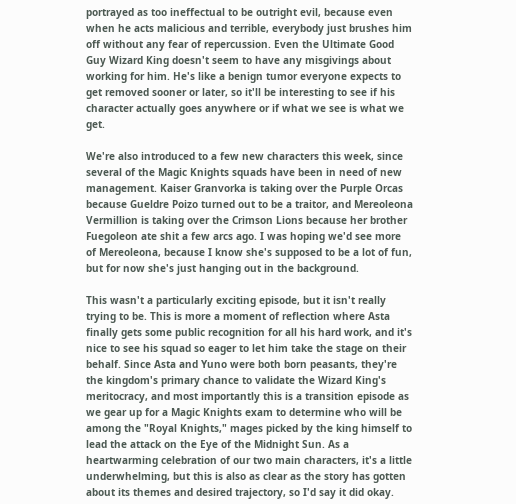portrayed as too ineffectual to be outright evil, because even when he acts malicious and terrible, everybody just brushes him off without any fear of repercussion. Even the Ultimate Good Guy Wizard King doesn't seem to have any misgivings about working for him. He's like a benign tumor everyone expects to get removed sooner or later, so it'll be interesting to see if his character actually goes anywhere or if what we see is what we get.

We're also introduced to a few new characters this week, since several of the Magic Knights squads have been in need of new management. Kaiser Granvorka is taking over the Purple Orcas because Gueldre Poizo turned out to be a traitor, and Mereoleona Vermillion is taking over the Crimson Lions because her brother Fuegoleon ate shit a few arcs ago. I was hoping we'd see more of Mereoleona, because I know she's supposed to be a lot of fun, but for now she's just hanging out in the background.

This wasn't a particularly exciting episode, but it isn't really trying to be. This is more a moment of reflection where Asta finally gets some public recognition for all his hard work, and it's nice to see his squad so eager to let him take the stage on their behalf. Since Asta and Yuno were both born peasants, they're the kingdom's primary chance to validate the Wizard King's meritocracy, and most importantly this is a transition episode as we gear up for a Magic Knights exam to determine who will be among the "Royal Knights," mages picked by the king himself to lead the attack on the Eye of the Midnight Sun. As a heartwarming celebration of our two main characters, it's a little underwhelming, but this is also as clear as the story has gotten about its themes and desired trajectory, so I'd say it did okay.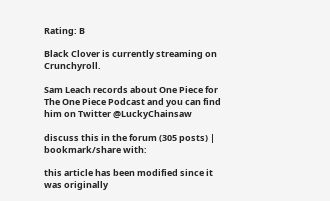Rating: B

Black Clover is currently streaming on Crunchyroll.

Sam Leach records about One Piece for The One Piece Podcast and you can find him on Twitter @LuckyChainsaw

discuss this in the forum (305 posts) |
bookmark/share with:

this article has been modified since it was originally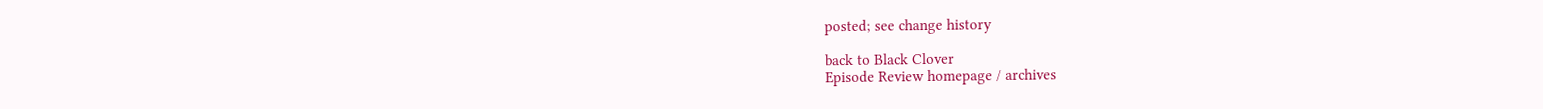posted; see change history

back to Black Clover
Episode Review homepage / archives